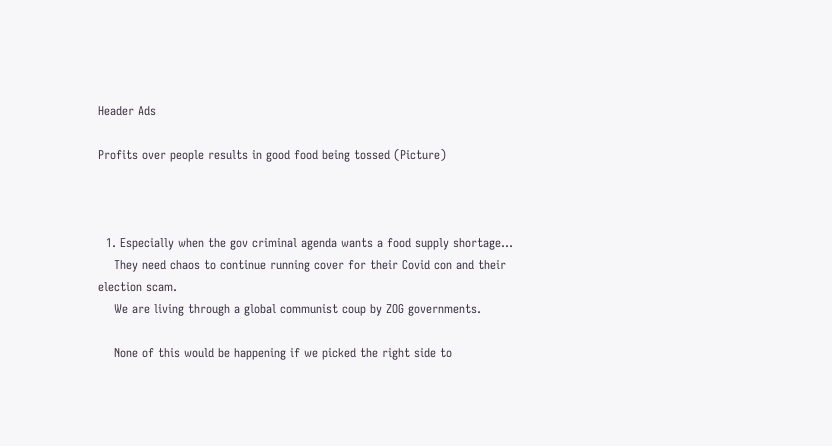Header Ads

Profits over people results in good food being tossed (Picture)



  1. Especially when the gov criminal agenda wants a food supply shortage...
    They need chaos to continue running cover for their Covid con and their election scam.
    We are living through a global communist coup by ZOG governments.

    None of this would be happening if we picked the right side to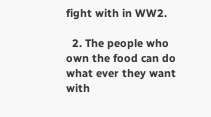fight with in WW2.

  2. The people who own the food can do what ever they want with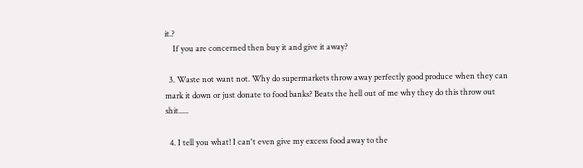it.?
    If you are concerned then buy it and give it away?

  3. Waste not want not. Why do supermarkets throw away perfectly good produce when they can mark it down or just donate to food banks? Beats the hell out of me why they do this throw out shit.....

  4. I tell you what! I can't even give my excess food away to the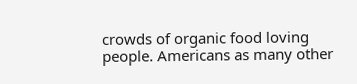crowds of organic food loving people. Americans as many other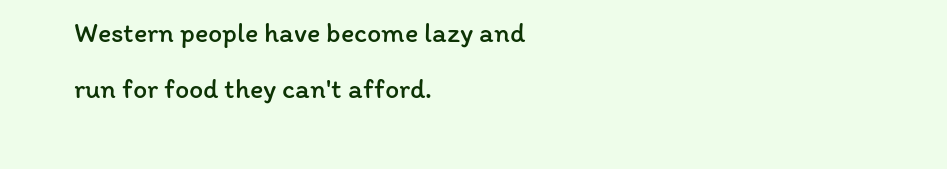Western people have become lazy and run for food they can't afford.